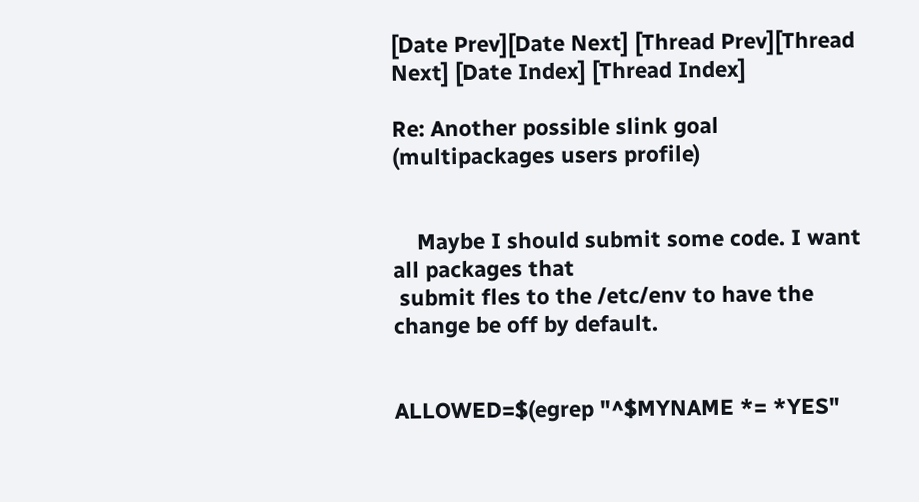[Date Prev][Date Next] [Thread Prev][Thread Next] [Date Index] [Thread Index]

Re: Another possible slink goal (multipackages users profile)


    Maybe I should submit some code. I want all packages that
 submit fles to the /etc/env to have the change be off by default.


ALLOWED=$(egrep "^$MYNAME *= *YES"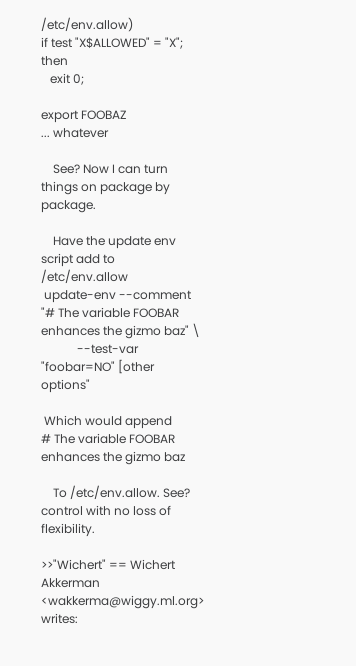/etc/env.allow)
if test "X$ALLOWED" = "X"; then
   exit 0;

export FOOBAZ
... whatever

    See? Now I can turn things on package by package.

    Have the update env script add to /etc/env.allow
 update-env --comment "# The variable FOOBAR enhances the gizmo baz" \
            --test-var "foobar=NO" [other options"

 Which would append
# The variable FOOBAR enhances the gizmo baz

    To /etc/env.allow. See? control with no loss of flexibility.

>>"Wichert" == Wichert Akkerman <wakkerma@wiggy.ml.org> writes: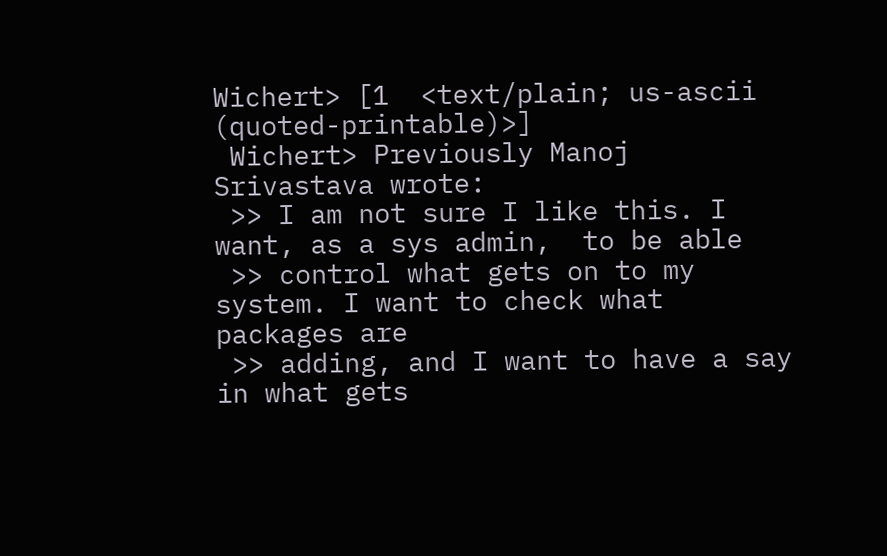Wichert> [1  <text/plain; us-ascii (quoted-printable)>]
 Wichert> Previously Manoj Srivastava wrote:
 >> I am not sure I like this. I want, as a sys admin,  to be able
 >> control what gets on to my system. I want to check what packages are
 >> adding, and I want to have a say in what gets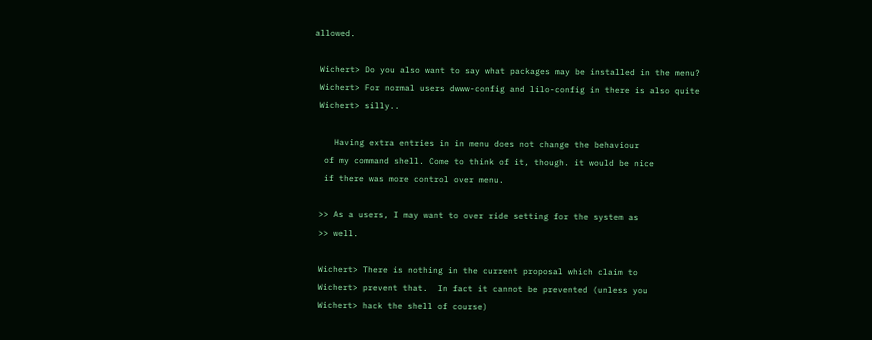allowed.

 Wichert> Do you also want to say what packages may be installed in the menu?
 Wichert> For normal users dwww-config and lilo-config in there is also quite
 Wichert> silly..

    Having extra entries in in menu does not change the behaviour
  of my command shell. Come to think of it, though. it would be nice
  if there was more control over menu.

 >> As a users, I may want to over ride setting for the system as
 >> well.

 Wichert> There is nothing in the current proposal which claim to
 Wichert> prevent that.  In fact it cannot be prevented (unless you
 Wichert> hack the shell of course)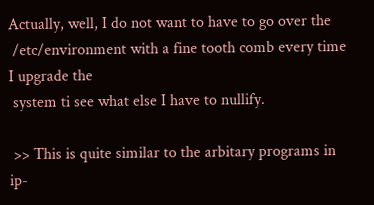Actually, well, I do not want to have to go over the
 /etc/environment with a fine tooth comb every time I upgrade the
 system ti see what else I have to nullify.

 >> This is quite similar to the arbitary programs in ip-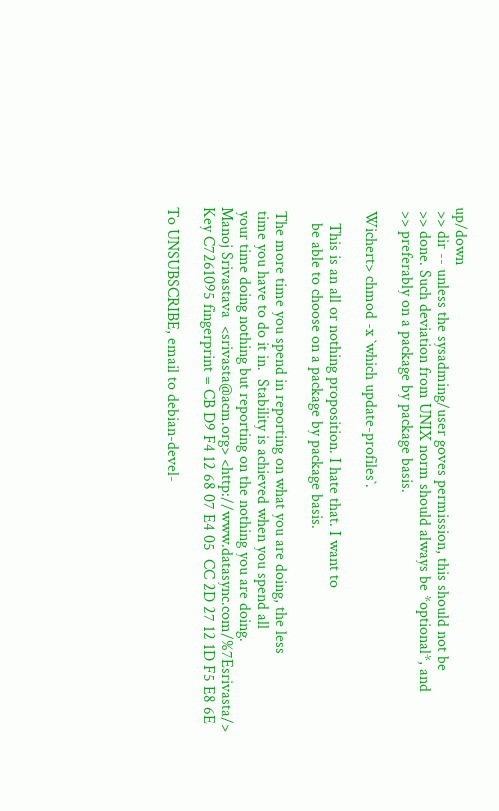up/down
 >> dir -- unless the sysadming/user goves permission, this should not be
 >> done. Such deviation from UNIX norm should always be *optional*, and
 >> preferably on a package by package basis.

 Wichert> chmod -x `which update-profiles`.

    This is an all or nothing proposition. I hate that. I want to
    be able to choose on a package by package basis.

 The more time you spend in reporting on what you are doing, the less
 time you have to do it in.  Stability is achieved when you spend all
 your time doing nothing but reporting on the nothing you are doing.
Manoj Srivastava  <srivasta@acm.org> <http://www.datasync.com/%7Esrivasta/>
Key C7261095 fingerprint = CB D9 F4 12 68 07 E4 05  CC 2D 27 12 1D F5 E8 6E

To UNSUBSCRIBE, email to debian-devel-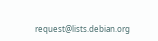request@lists.debian.org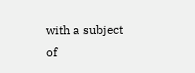with a subject of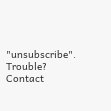"unsubscribe". Trouble? Contact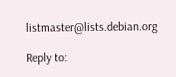listmaster@lists.debian.org

Reply to: